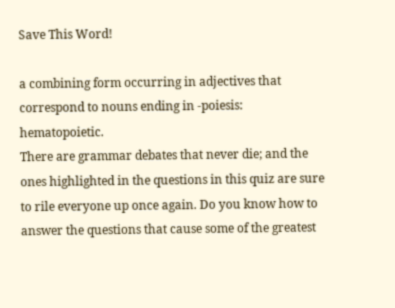Save This Word!

a combining form occurring in adjectives that correspond to nouns ending in -poiesis: hematopoietic.
There are grammar debates that never die; and the ones highlighted in the questions in this quiz are sure to rile everyone up once again. Do you know how to answer the questions that cause some of the greatest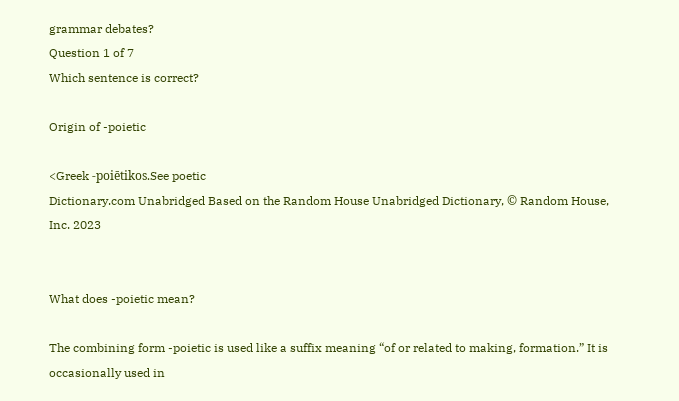grammar debates?
Question 1 of 7
Which sentence is correct?

Origin of -poietic

<Greek -poiētikos.See poetic
Dictionary.com Unabridged Based on the Random House Unabridged Dictionary, © Random House, Inc. 2023


What does -poietic mean?

The combining form -poietic is used like a suffix meaning “of or related to making, formation.” It is occasionally used in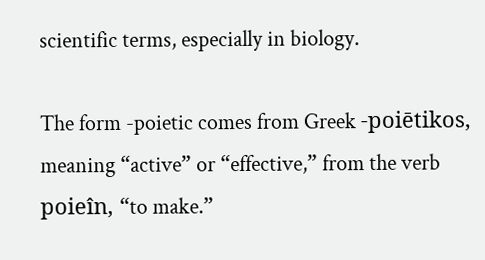scientific terms, especially in biology.

The form -poietic comes from Greek -poiētikos, meaning “active” or “effective,” from the verb poieîn, “to make.”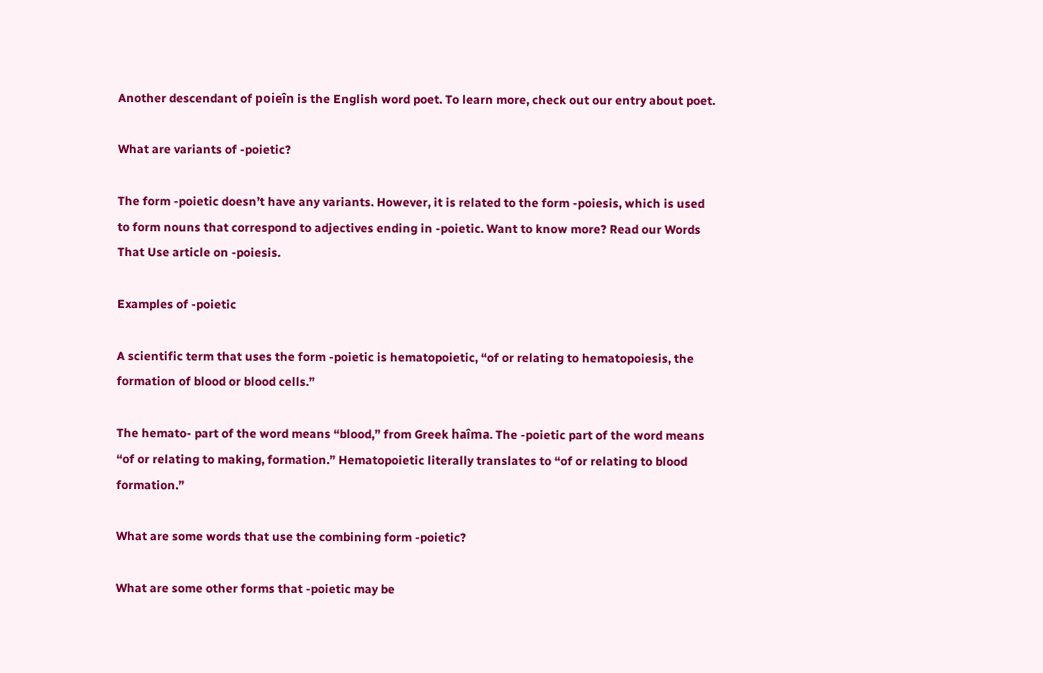Another descendant of poieîn is the English word poet. To learn more, check out our entry about poet.

What are variants of -poietic?

The form -poietic doesn’t have any variants. However, it is related to the form -poiesis, which is used to form nouns that correspond to adjectives ending in -poietic. Want to know more? Read our Words That Use article on -poiesis.

Examples of -poietic

A scientific term that uses the form -poietic is hematopoietic, “of or relating to hematopoiesis, the formation of blood or blood cells.”

The hemato- part of the word means “blood,” from Greek haîma. The -poietic part of the word means “of or relating to making, formation.” Hematopoietic literally translates to “of or relating to blood formation.”

What are some words that use the combining form -poietic?

What are some other forms that -poietic may be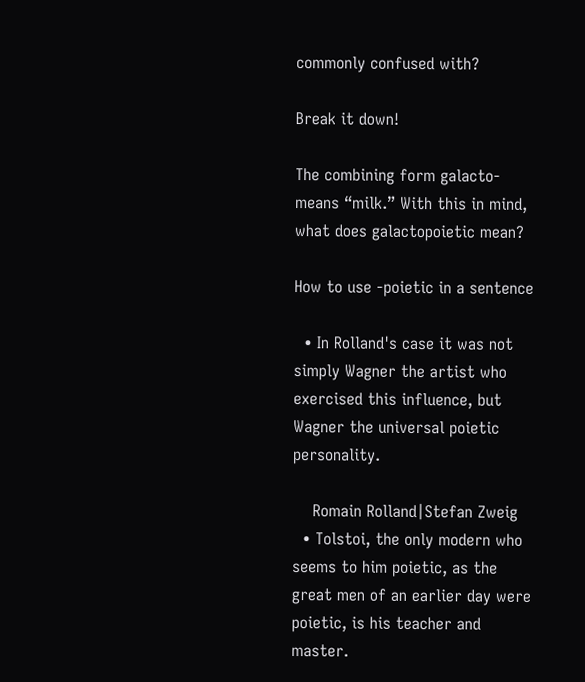commonly confused with?

Break it down!

The combining form galacto- means “milk.” With this in mind, what does galactopoietic mean?

How to use -poietic in a sentence

  • In Rolland's case it was not simply Wagner the artist who exercised this influence, but Wagner the universal poietic personality.

    Romain Rolland|Stefan Zweig
  • Tolstoi, the only modern who seems to him poietic, as the great men of an earlier day were poietic, is his teacher and master.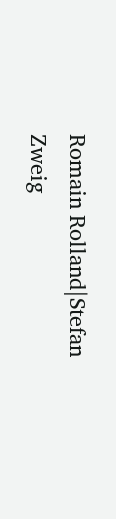Romain Rolland|Stefan Zweig